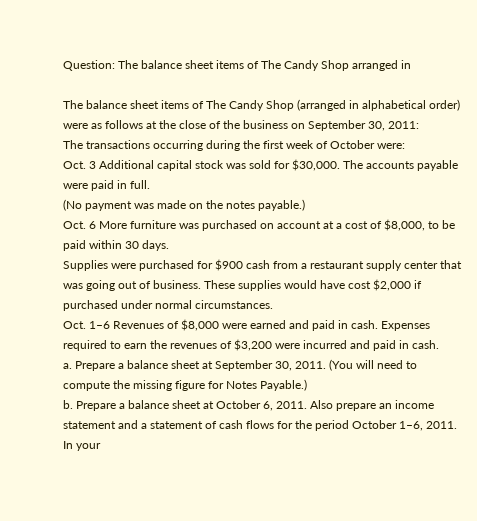Question: The balance sheet items of The Candy Shop arranged in

The balance sheet items of The Candy Shop (arranged in alphabetical order) were as follows at the close of the business on September 30, 2011:
The transactions occurring during the first week of October were:
Oct. 3 Additional capital stock was sold for $30,000. The accounts payable were paid in full.
(No payment was made on the notes payable.)
Oct. 6 More furniture was purchased on account at a cost of $8,000, to be paid within 30 days.
Supplies were purchased for $900 cash from a restaurant supply center that was going out of business. These supplies would have cost $2,000 if purchased under normal circumstances.
Oct. 1–6 Revenues of $8,000 were earned and paid in cash. Expenses required to earn the revenues of $3,200 were incurred and paid in cash.
a. Prepare a balance sheet at September 30, 2011. (You will need to compute the missing figure for Notes Payable.)
b. Prepare a balance sheet at October 6, 2011. Also prepare an income statement and a statement of cash flows for the period October 1–6, 2011. In your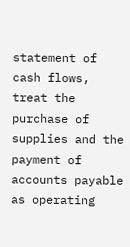statement of cash flows, treat the purchase of supplies and the payment of accounts payable as operating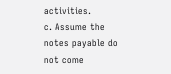activities.
c. Assume the notes payable do not come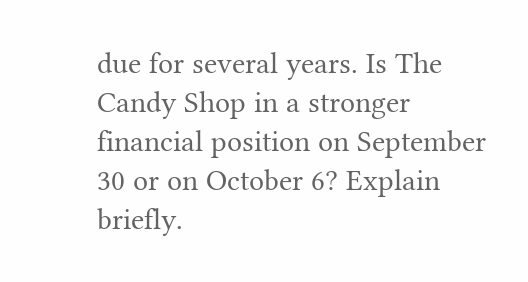due for several years. Is The Candy Shop in a stronger financial position on September 30 or on October 6? Explain briefly.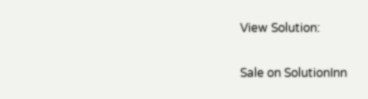View Solution:

Sale on SolutionInn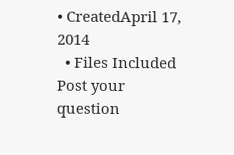• CreatedApril 17, 2014
  • Files Included
Post your question